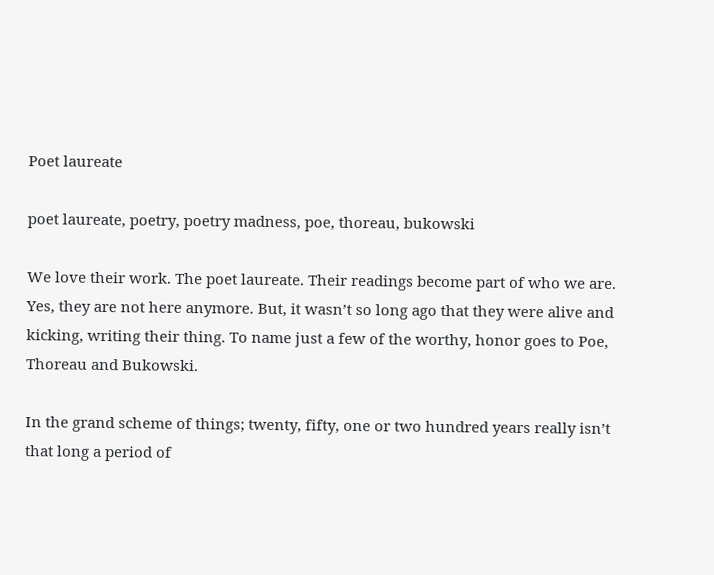Poet laureate

poet laureate, poetry, poetry madness, poe, thoreau, bukowski

We love their work. The poet laureate. Their readings become part of who we are. Yes, they are not here anymore. But, it wasn’t so long ago that they were alive and kicking, writing their thing. To name just a few of the worthy, honor goes to Poe, Thoreau and Bukowski.

In the grand scheme of things; twenty, fifty, one or two hundred years really isn’t that long a period of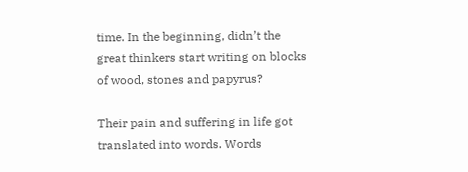time. In the beginning, didn’t the great thinkers start writing on blocks of wood, stones and papyrus?

Their pain and suffering in life got translated into words. Words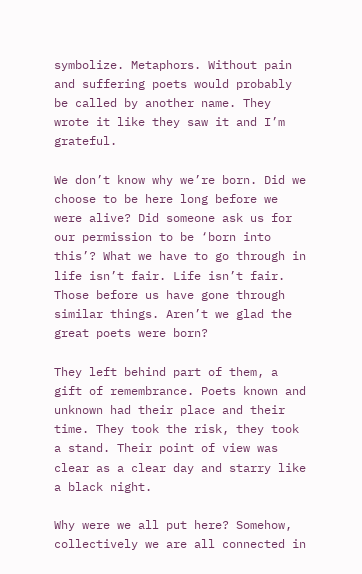symbolize. Metaphors. Without pain and suffering poets would probably be called by another name. They wrote it like they saw it and I’m grateful.

We don’t know why we’re born. Did we choose to be here long before we were alive? Did someone ask us for our permission to be ‘born into this’? What we have to go through in life isn’t fair. Life isn’t fair. Those before us have gone through similar things. Aren’t we glad the great poets were born?

They left behind part of them, a gift of remembrance. Poets known and unknown had their place and their time. They took the risk, they took a stand. Their point of view was clear as a clear day and starry like a black night.

Why were we all put here? Somehow, collectively we are all connected in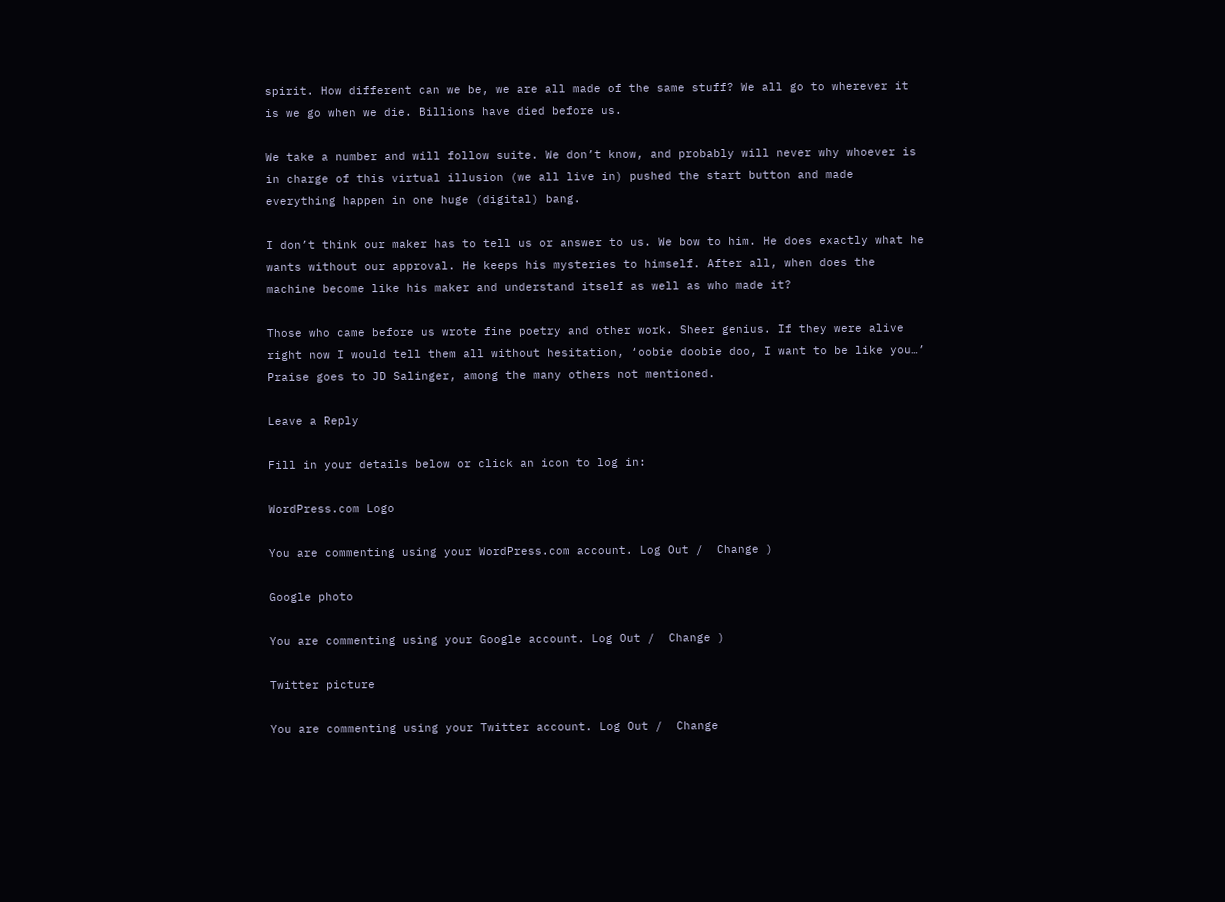spirit. How different can we be, we are all made of the same stuff? We all go to wherever it is we go when we die. Billions have died before us.

We take a number and will follow suite. We don’t know, and probably will never why whoever is in charge of this virtual illusion (we all live in) pushed the start button and made everything happen in one huge (digital) bang.

I don’t think our maker has to tell us or answer to us. We bow to him. He does exactly what he wants without our approval. He keeps his mysteries to himself. After all, when does the machine become like his maker and understand itself as well as who made it?

Those who came before us wrote fine poetry and other work. Sheer genius. If they were alive right now I would tell them all without hesitation, ‘oobie doobie doo, I want to be like you…’ Praise goes to JD Salinger, among the many others not mentioned.

Leave a Reply

Fill in your details below or click an icon to log in:

WordPress.com Logo

You are commenting using your WordPress.com account. Log Out /  Change )

Google photo

You are commenting using your Google account. Log Out /  Change )

Twitter picture

You are commenting using your Twitter account. Log Out /  Change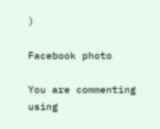)

Facebook photo

You are commenting using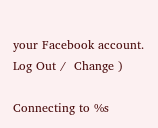your Facebook account. Log Out /  Change )

Connecting to %s